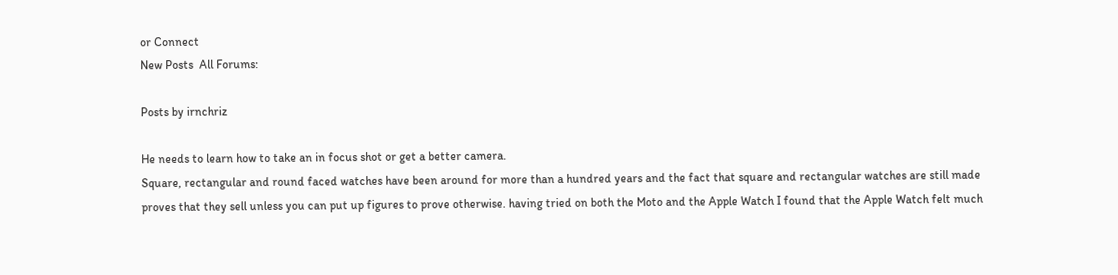or Connect
New Posts  All Forums:

Posts by irnchriz

He needs to learn how to take an in focus shot or get a better camera.
Square, rectangular and round faced watches have been around for more than a hundred years and the fact that square and rectangular watches are still made proves that they sell unless you can put up figures to prove otherwise. having tried on both the Moto and the Apple Watch I found that the Apple Watch felt much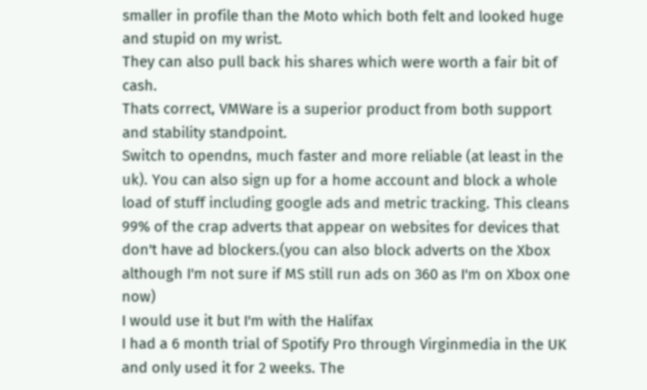smaller in profile than the Moto which both felt and looked huge and stupid on my wrist.
They can also pull back his shares which were worth a fair bit of cash.
Thats correct, VMWare is a superior product from both support and stability standpoint.
Switch to opendns, much faster and more reliable (at least in the uk). You can also sign up for a home account and block a whole load of stuff including google ads and metric tracking. This cleans 99% of the crap adverts that appear on websites for devices that don't have ad blockers.(you can also block adverts on the Xbox although I'm not sure if MS still run ads on 360 as I'm on Xbox one now)
I would use it but I'm with the Halifax
I had a 6 month trial of Spotify Pro through Virginmedia in the UK and only used it for 2 weeks. The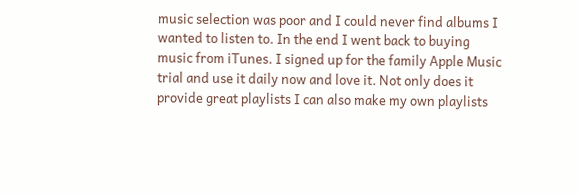music selection was poor and I could never find albums I wanted to listen to. In the end I went back to buying music from iTunes. I signed up for the family Apple Music trial and use it daily now and love it. Not only does it provide great playlists I can also make my own playlists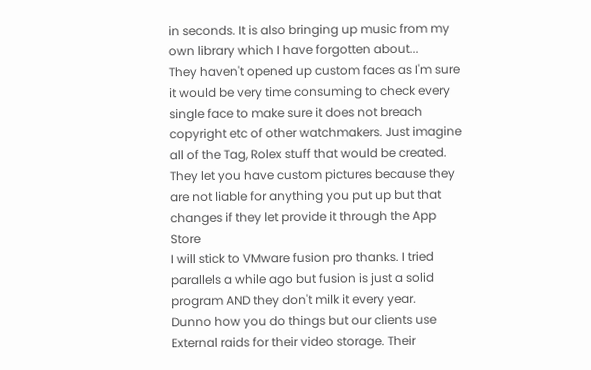in seconds. It is also bringing up music from my own library which I have forgotten about...
They haven't opened up custom faces as I'm sure it would be very time consuming to check every single face to make sure it does not breach copyright etc of other watchmakers. Just imagine all of the Tag, Rolex stuff that would be created. They let you have custom pictures because they are not liable for anything you put up but that changes if they let provide it through the App Store
I will stick to VMware fusion pro thanks. I tried parallels a while ago but fusion is just a solid program AND they don't milk it every year.
Dunno how you do things but our clients use External raids for their video storage. Their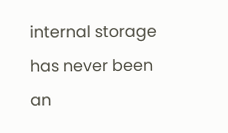internal storage has never been an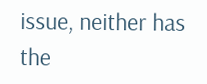issue, neither has the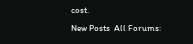cost.
New Posts  All Forums: